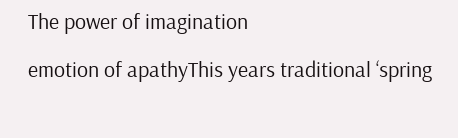The power of imagination

emotion of apathyThis years traditional ‘spring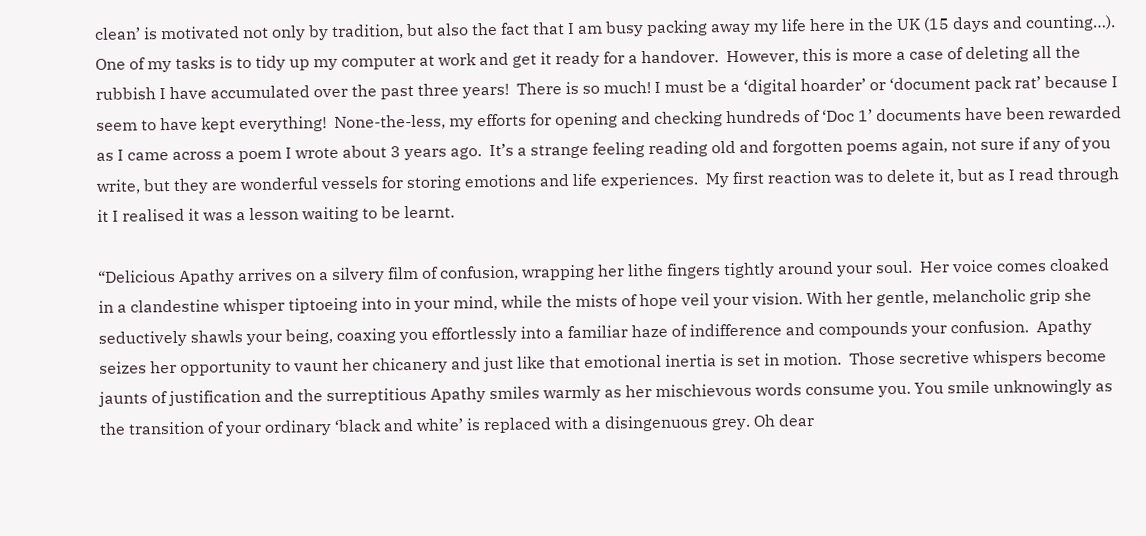clean’ is motivated not only by tradition, but also the fact that I am busy packing away my life here in the UK (15 days and counting…).  One of my tasks is to tidy up my computer at work and get it ready for a handover.  However, this is more a case of deleting all the rubbish I have accumulated over the past three years!  There is so much! I must be a ‘digital hoarder’ or ‘document pack rat’ because I seem to have kept everything!  None-the-less, my efforts for opening and checking hundreds of ‘Doc 1’ documents have been rewarded as I came across a poem I wrote about 3 years ago.  It’s a strange feeling reading old and forgotten poems again, not sure if any of you write, but they are wonderful vessels for storing emotions and life experiences.  My first reaction was to delete it, but as I read through it I realised it was a lesson waiting to be learnt.

“Delicious Apathy arrives on a silvery film of confusion, wrapping her lithe fingers tightly around your soul.  Her voice comes cloaked in a clandestine whisper tiptoeing into in your mind, while the mists of hope veil your vision. With her gentle, melancholic grip she seductively shawls your being, coaxing you effortlessly into a familiar haze of indifference and compounds your confusion.  Apathy seizes her opportunity to vaunt her chicanery and just like that emotional inertia is set in motion.  Those secretive whispers become jaunts of justification and the surreptitious Apathy smiles warmly as her mischievous words consume you. You smile unknowingly as the transition of your ordinary ‘black and white’ is replaced with a disingenuous grey. Oh dear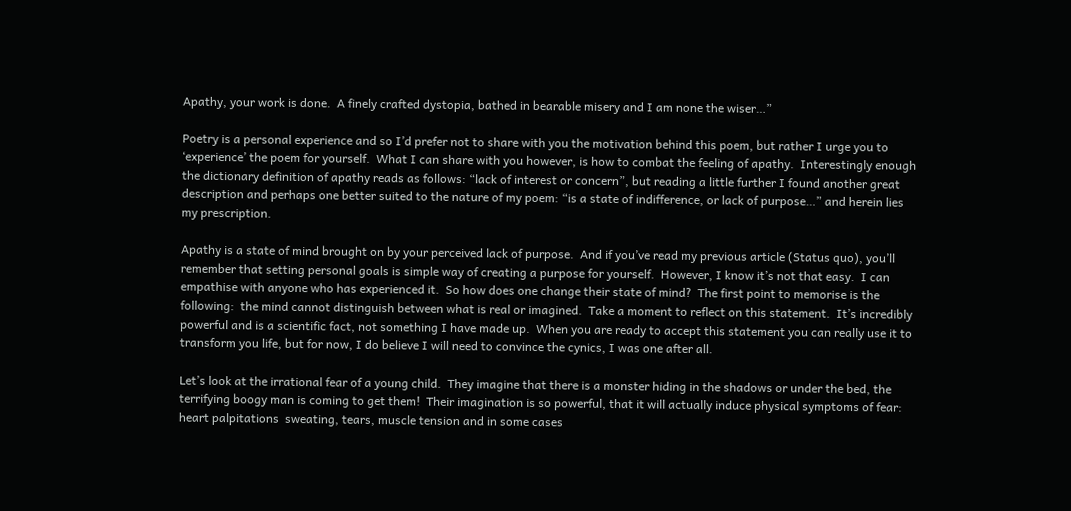Apathy, your work is done.  A finely crafted dystopia, bathed in bearable misery and I am none the wiser…”

Poetry is a personal experience and so I’d prefer not to share with you the motivation behind this poem, but rather I urge you to ‘experience’ the poem for yourself.  What I can share with you however, is how to combat the feeling of apathy.  Interestingly enough the dictionary definition of apathy reads as follows: “lack of interest or concern”, but reading a little further I found another great description and perhaps one better suited to the nature of my poem: “is a state of indifference, or lack of purpose…” and herein lies my prescription.

Apathy is a state of mind brought on by your perceived lack of purpose.  And if you’ve read my previous article (Status quo), you’ll remember that setting personal goals is simple way of creating a purpose for yourself.  However, I know it’s not that easy.  I can empathise with anyone who has experienced it.  So how does one change their state of mind?  The first point to memorise is the following:  the mind cannot distinguish between what is real or imagined.  Take a moment to reflect on this statement.  It’s incredibly powerful and is a scientific fact, not something I have made up.  When you are ready to accept this statement you can really use it to transform you life, but for now, I do believe I will need to convince the cynics, I was one after all.

Let’s look at the irrational fear of a young child.  They imagine that there is a monster hiding in the shadows or under the bed, the terrifying boogy man is coming to get them!  Their imagination is so powerful, that it will actually induce physical symptoms of fear: heart palpitations  sweating, tears, muscle tension and in some cases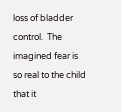loss of bladder control.  The imagined fear is so real to the child that it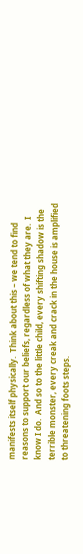manifests itself physically.  Think about this – we tend to find reasons to support our beliefs, regardless of what they are.  I know I do.  And so to the little child, every shifting shadow is the  terrible monster, every creak and crack in the house is amplified to threatening foots steps.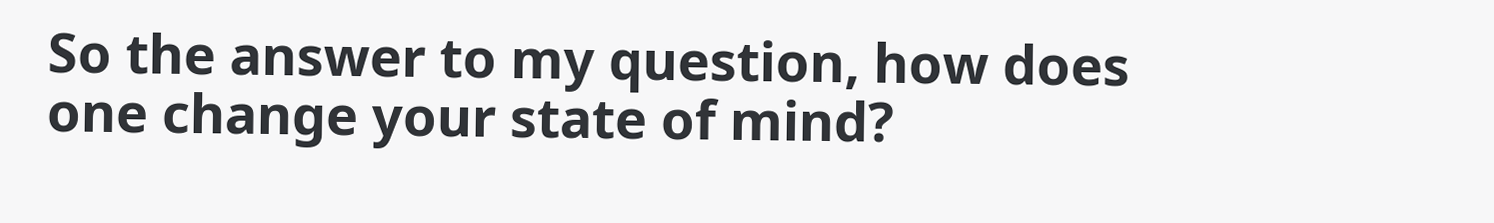So the answer to my question, how does one change your state of mind?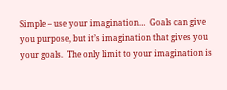Simple – use your imagination…  Goals can give you purpose, but it’s imagination that gives you your goals.  The only limit to your imagination is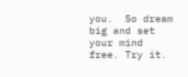you.  So dream big and set your mind free. Try it.